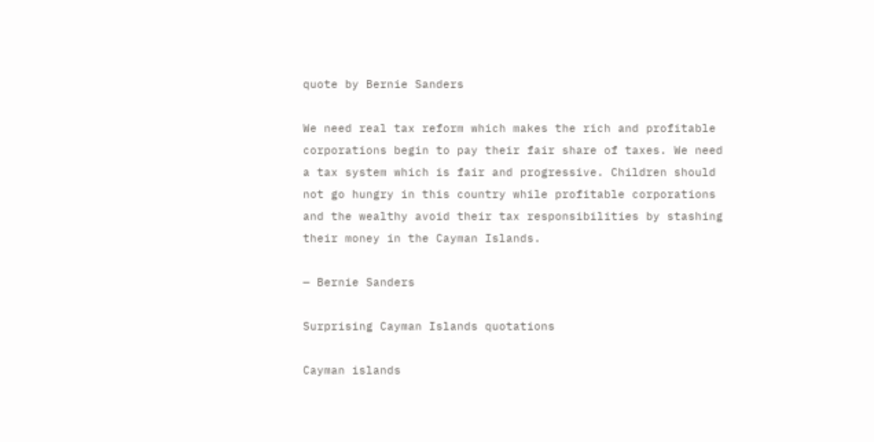quote by Bernie Sanders

We need real tax reform which makes the rich and profitable corporations begin to pay their fair share of taxes. We need a tax system which is fair and progressive. Children should not go hungry in this country while profitable corporations and the wealthy avoid their tax responsibilities by stashing their money in the Cayman Islands.

— Bernie Sanders

Surprising Cayman Islands quotations

Cayman islands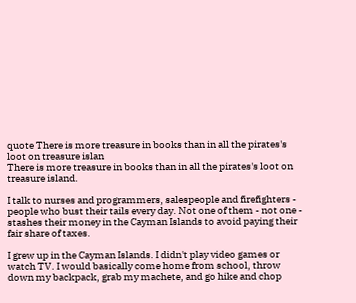quote There is more treasure in books than in all the pirates's loot on treasure islan
There is more treasure in books than in all the pirates's loot on treasure island.

I talk to nurses and programmers, salespeople and firefighters - people who bust their tails every day. Not one of them - not one - stashes their money in the Cayman Islands to avoid paying their fair share of taxes.

I grew up in the Cayman Islands. I didn't play video games or watch TV. I would basically come home from school, throw down my backpack, grab my machete, and go hike and chop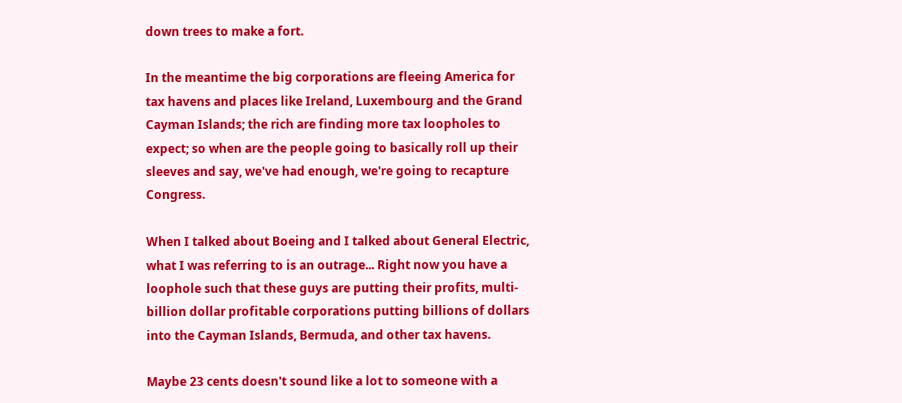down trees to make a fort.

In the meantime the big corporations are fleeing America for tax havens and places like Ireland, Luxembourg and the Grand Cayman Islands; the rich are finding more tax loopholes to expect; so when are the people going to basically roll up their sleeves and say, we've had enough, we're going to recapture Congress.

When I talked about Boeing and I talked about General Electric, what I was referring to is an outrage... Right now you have a loophole such that these guys are putting their profits, multi-billion dollar profitable corporations putting billions of dollars into the Cayman Islands, Bermuda, and other tax havens.

Maybe 23 cents doesn't sound like a lot to someone with a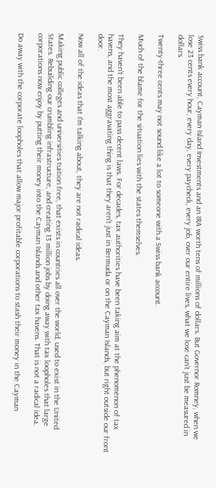Swiss bank account, Cayman Island Investments and an IRA worth tens of millions of dollars. But Governor Romney, when we lose 23 cents every hour, every day, every paycheck, every job, over our entire lives, what we lose can't just be measured in dollars.

Twenty-three cents may not sound like a lot to someone with a Swiss bank account.

Much of the blame for the situation lies with the states themselves.

They haven't been able to pass decent laws. For decades, tax authorities have been taking aim at the phenomenon of tax havens, and the most aggravating thing is that they aren't just in Bermuda or on the Cayman Islands, but right outside our front door.

Now all of the ideas that I'm talking about, they are not radical ideas.

Making public colleges and universities tuition free, that exists in countries all over the world, used to exist in the United States. Rebuilding our crumbling infrastructure, and creating 13 million jobs by doing away with tax loopholes that large corporations now enjoy by putting their money into the Cayman Islands and other tax havens. That is not a radical idea.

Do away with the corporate loopholes that allow major profitable corporations to stash their money in the Cayman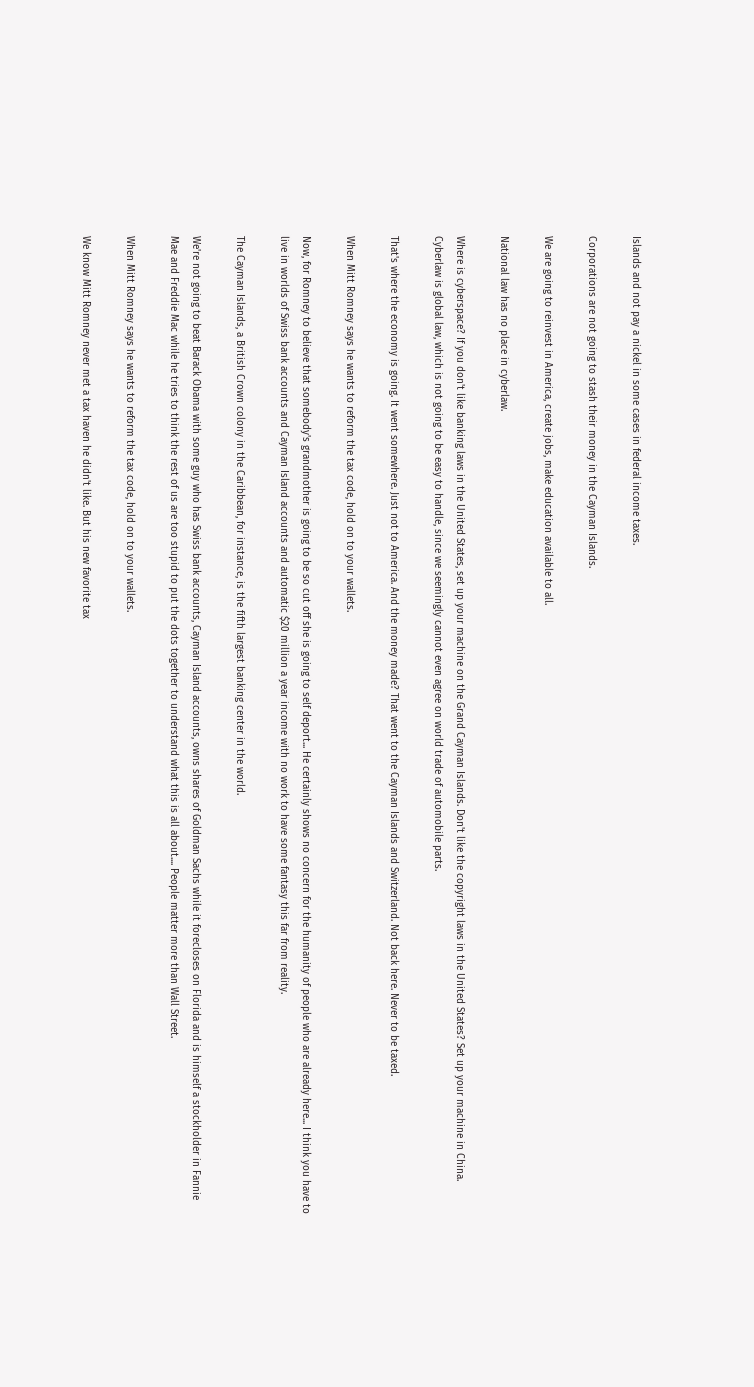Islands and not pay a nickel in some cases in federal income taxes.

Corporations are not going to stash their money in the Cayman Islands.

We are going to reinvest in America, create jobs, make education available to all.

National law has no place in cyberlaw.

Where is cyberspace? If you don't like banking laws in the United States, set up your machine on the Grand Cayman Islands. Don't like the copyright laws in the United States? Set up your machine in China. Cyberlaw is global law, which is not going to be easy to handle, since we seemingly cannot even agree on world trade of automobile parts.

That's where the economy is going. It went somewhere. Just not to America. And the money made? That went to the Cayman Islands and Switzerland. Not back here. Never to be taxed.

When Mitt Romney says he wants to reform the tax code, hold on to your wallets.

Now, for Romney to believe that somebody's grandmother is going to be so cut off she is going to self deport... He certainly shows no concern for the humanity of people who are already here... I think you have to live in worlds of Swiss bank accounts and Cayman Island accounts and automatic $20 million a year income with no work to have some fantasy this far from reality.

The Cayman Islands, a British Crown colony in the Caribbean, for instance, is the fifth largest banking center in the world.

We're not going to beat Barack Obama with some guy who has Swiss bank accounts, Cayman Island accounts, owns shares of Goldman Sachs while it forecloses on Florida and is himself a stockholder in Fannie Mae and Freddie Mac while he tries to think the rest of us are too stupid to put the dots together to understand what this is all about.... People matter more than Wall Street.

When Mitt Romney says he wants to reform the tax code, hold on to your wallets.

We know Mitt Romney never met a tax haven he didn't like. But his new favorite tax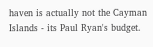haven is actually not the Cayman Islands - its Paul Ryan's budget.